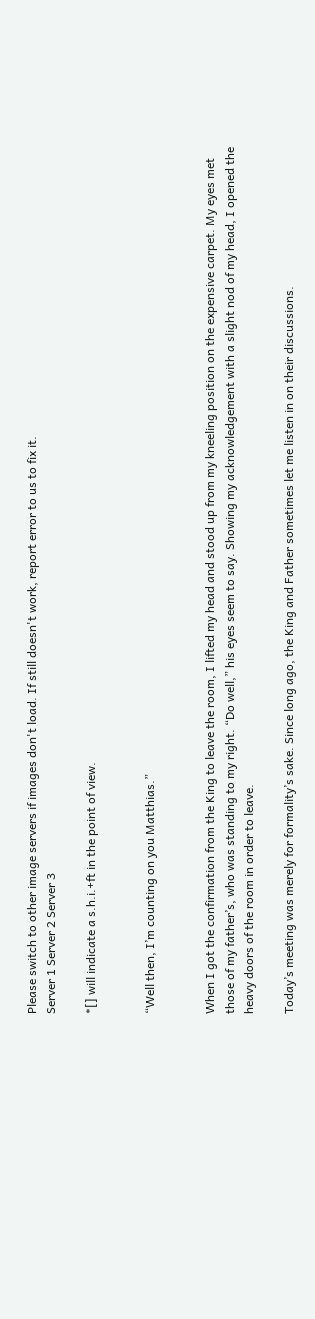Please switch to other image servers if images don't load. If still doesn't work, report error to us to fix it.
Server 1 Server 2 Server 3

*[] will indicate a s.h.i.+ft in the point of view.


“Well then, I’m counting on you Matthias.”


When I got the confirmation from the King to leave the room, I lifted my head and stood up from my kneeling position on the expensive carpet. My eyes met those of my father’s, who was standing to my right. “Do well,” his eyes seem to say. Showing my acknowledgement with a slight nod of my head, I opened the heavy doors of the room in order to leave.

Today’s meeting was merely for formality’s sake. Since long ago, the King and Father sometimes let me listen in on their discussions.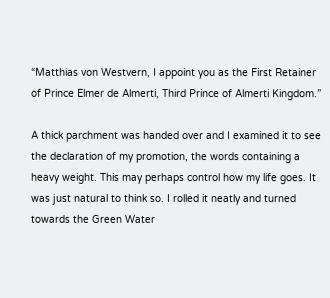“Matthias von Westvern, I appoint you as the First Retainer of Prince Elmer de Almerti, Third Prince of Almerti Kingdom.”

A thick parchment was handed over and I examined it to see the declaration of my promotion, the words containing a heavy weight. This may perhaps control how my life goes. It was just natural to think so. I rolled it neatly and turned towards the Green Water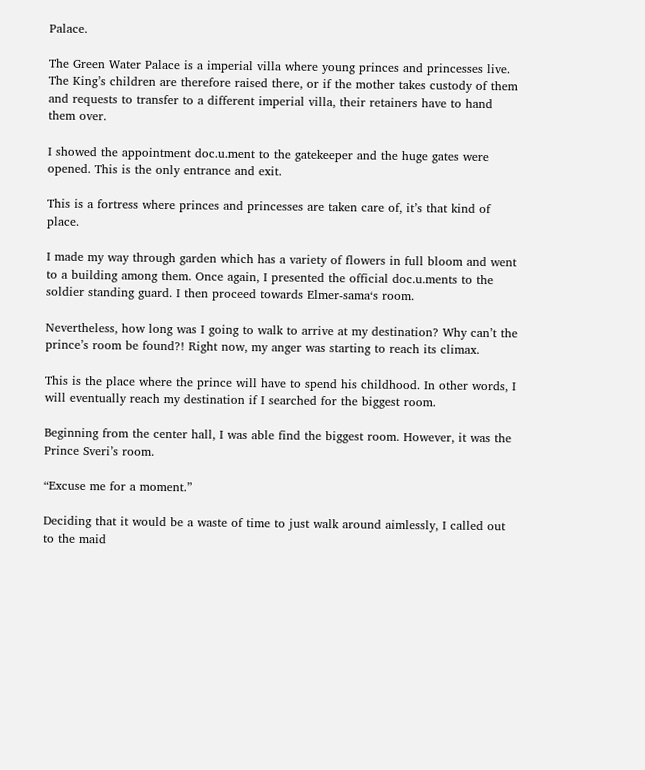Palace.

The Green Water Palace is a imperial villa where young princes and princesses live. The King’s children are therefore raised there, or if the mother takes custody of them and requests to transfer to a different imperial villa, their retainers have to hand them over.

I showed the appointment doc.u.ment to the gatekeeper and the huge gates were opened. This is the only entrance and exit.

This is a fortress where princes and princesses are taken care of, it’s that kind of place.

I made my way through garden which has a variety of flowers in full bloom and went to a building among them. Once again, I presented the official doc.u.ments to the soldier standing guard. I then proceed towards Elmer-sama‘s room.

Nevertheless, how long was I going to walk to arrive at my destination? Why can’t the prince’s room be found?! Right now, my anger was starting to reach its climax.

This is the place where the prince will have to spend his childhood. In other words, I will eventually reach my destination if I searched for the biggest room.

Beginning from the center hall, I was able find the biggest room. However, it was the Prince Sveri’s room.

“Excuse me for a moment.”

Deciding that it would be a waste of time to just walk around aimlessly, I called out to the maid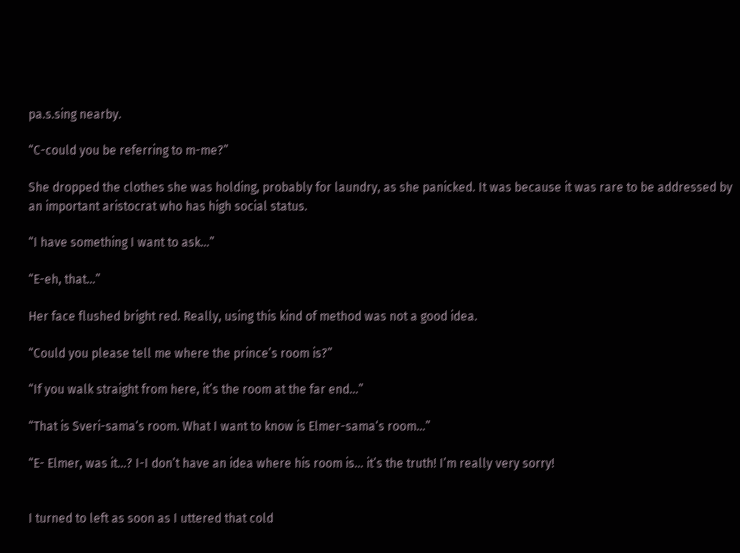pa.s.sing nearby.

“C-could you be referring to m-me?”

She dropped the clothes she was holding, probably for laundry, as she panicked. It was because it was rare to be addressed by an important aristocrat who has high social status.

“I have something I want to ask…”

“E-eh, that…”

Her face flushed bright red. Really, using this kind of method was not a good idea.

“Could you please tell me where the prince’s room is?”

“If you walk straight from here, it’s the room at the far end…”

“That is Sveri-sama‘s room. What I want to know is Elmer-sama‘s room…”

“E- Elmer, was it…? I-I don’t have an idea where his room is… it’s the truth! I’m really very sorry!


I turned to left as soon as I uttered that cold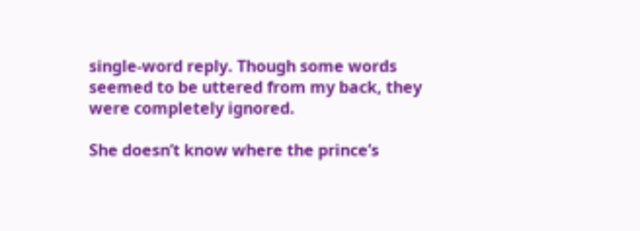single-word reply. Though some words seemed to be uttered from my back, they were completely ignored.

She doesn’t know where the prince’s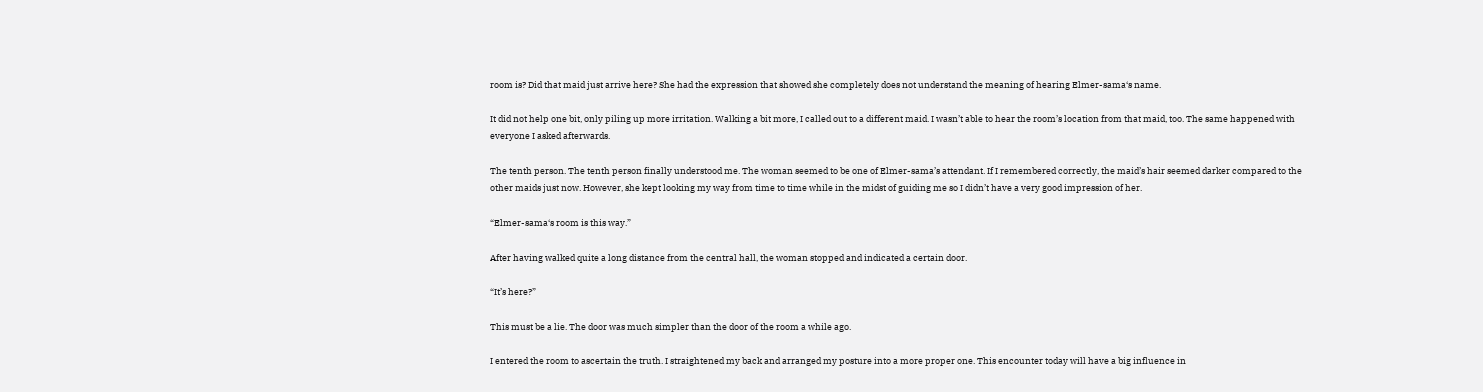room is? Did that maid just arrive here? She had the expression that showed she completely does not understand the meaning of hearing Elmer-sama‘s name.

It did not help one bit, only piling up more irritation. Walking a bit more, I called out to a different maid. I wasn’t able to hear the room’s location from that maid, too. The same happened with everyone I asked afterwards.

The tenth person. The tenth person finally understood me. The woman seemed to be one of Elmer-sama’s attendant. If I remembered correctly, the maid’s hair seemed darker compared to the other maids just now. However, she kept looking my way from time to time while in the midst of guiding me so I didn’t have a very good impression of her.

“Elmer-sama‘s room is this way.”

After having walked quite a long distance from the central hall, the woman stopped and indicated a certain door.

“It’s here?”

This must be a lie. The door was much simpler than the door of the room a while ago.

I entered the room to ascertain the truth. I straightened my back and arranged my posture into a more proper one. This encounter today will have a big influence in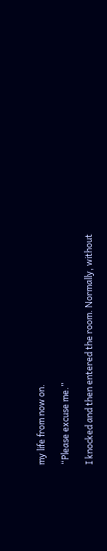my life from now on.

“Please excuse me.”

I knocked and then entered the room. Normally, without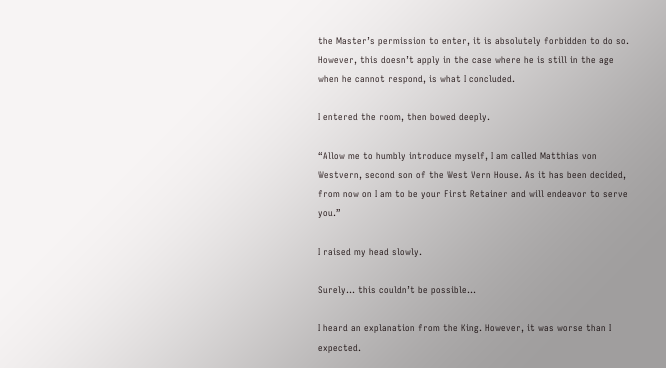the Master’s permission to enter, it is absolutely forbidden to do so. However, this doesn’t apply in the case where he is still in the age when he cannot respond, is what I concluded.

I entered the room, then bowed deeply.

“Allow me to humbly introduce myself, I am called Matthias von Westvern, second son of the West Vern House. As it has been decided, from now on I am to be your First Retainer and will endeavor to serve you.”

I raised my head slowly.

Surely… this couldn’t be possible…

I heard an explanation from the King. However, it was worse than I expected.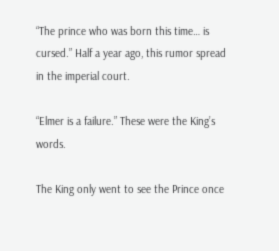“The prince who was born this time… is cursed.” Half a year ago, this rumor spread in the imperial court.

“Elmer is a failure.” These were the King’s words.

The King only went to see the Prince once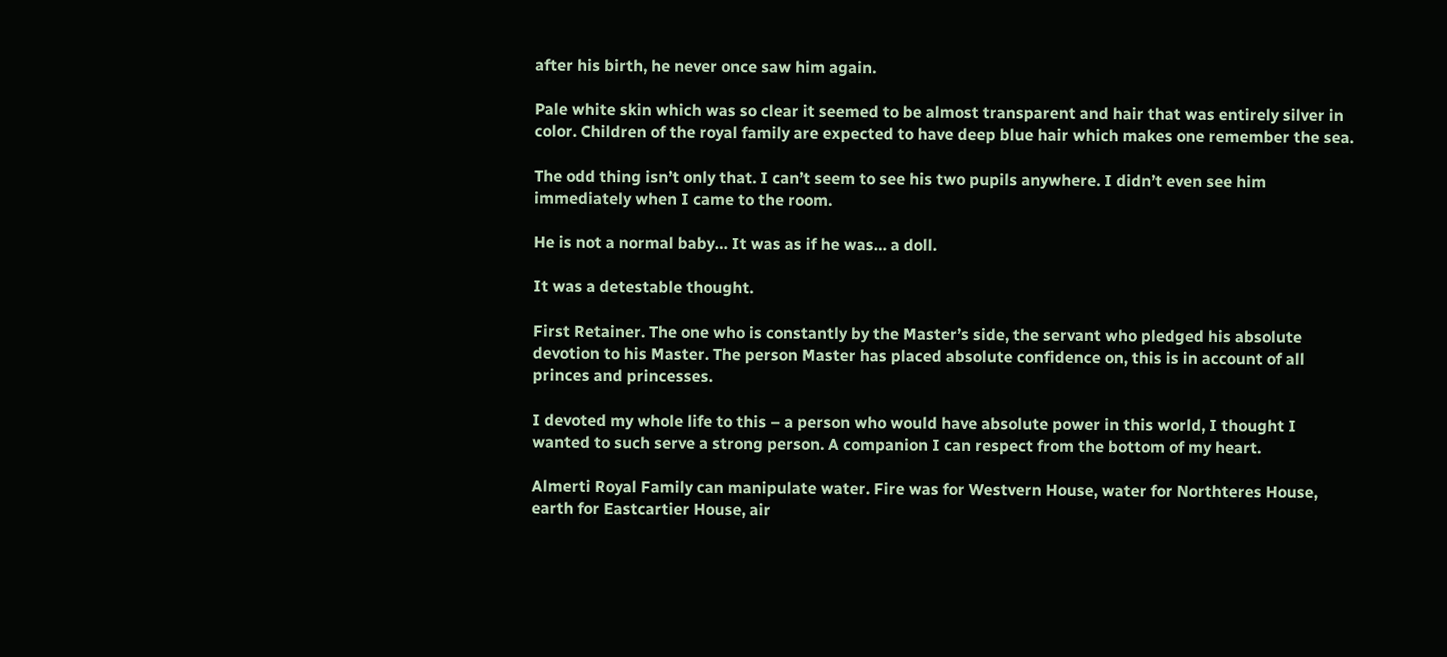after his birth, he never once saw him again.

Pale white skin which was so clear it seemed to be almost transparent and hair that was entirely silver in color. Children of the royal family are expected to have deep blue hair which makes one remember the sea.

The odd thing isn’t only that. I can’t seem to see his two pupils anywhere. I didn’t even see him immediately when I came to the room.

He is not a normal baby… It was as if he was… a doll.

It was a detestable thought.

First Retainer. The one who is constantly by the Master’s side, the servant who pledged his absolute devotion to his Master. The person Master has placed absolute confidence on, this is in account of all princes and princesses.

I devoted my whole life to this – a person who would have absolute power in this world, I thought I wanted to such serve a strong person. A companion I can respect from the bottom of my heart.

Almerti Royal Family can manipulate water. Fire was for Westvern House, water for Northteres House, earth for Eastcartier House, air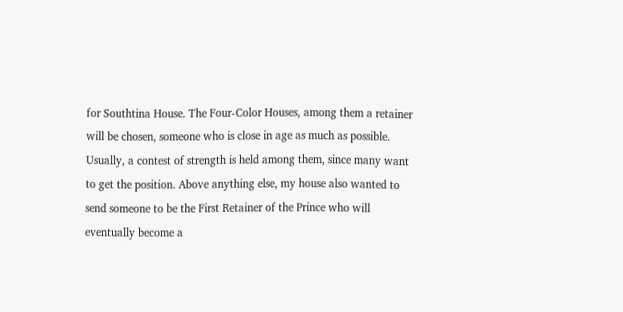for Southtina House. The Four-Color Houses, among them a retainer will be chosen, someone who is close in age as much as possible. Usually, a contest of strength is held among them, since many want to get the position. Above anything else, my house also wanted to send someone to be the First Retainer of the Prince who will eventually become a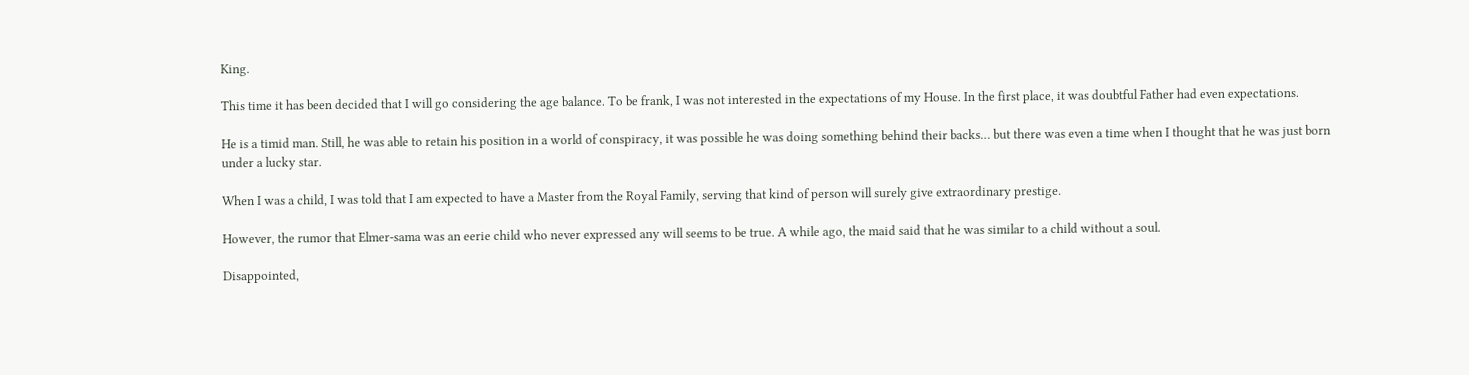King.

This time it has been decided that I will go considering the age balance. To be frank, I was not interested in the expectations of my House. In the first place, it was doubtful Father had even expectations.

He is a timid man. Still, he was able to retain his position in a world of conspiracy, it was possible he was doing something behind their backs… but there was even a time when I thought that he was just born under a lucky star.

When I was a child, I was told that I am expected to have a Master from the Royal Family, serving that kind of person will surely give extraordinary prestige.

However, the rumor that Elmer-sama was an eerie child who never expressed any will seems to be true. A while ago, the maid said that he was similar to a child without a soul.

Disappointed,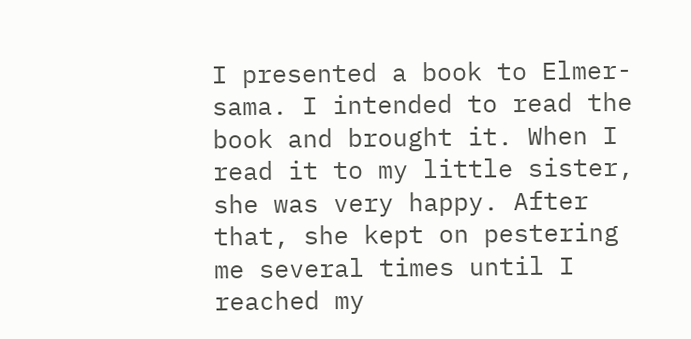I presented a book to Elmer-sama. I intended to read the book and brought it. When I read it to my little sister, she was very happy. After that, she kept on pestering me several times until I reached my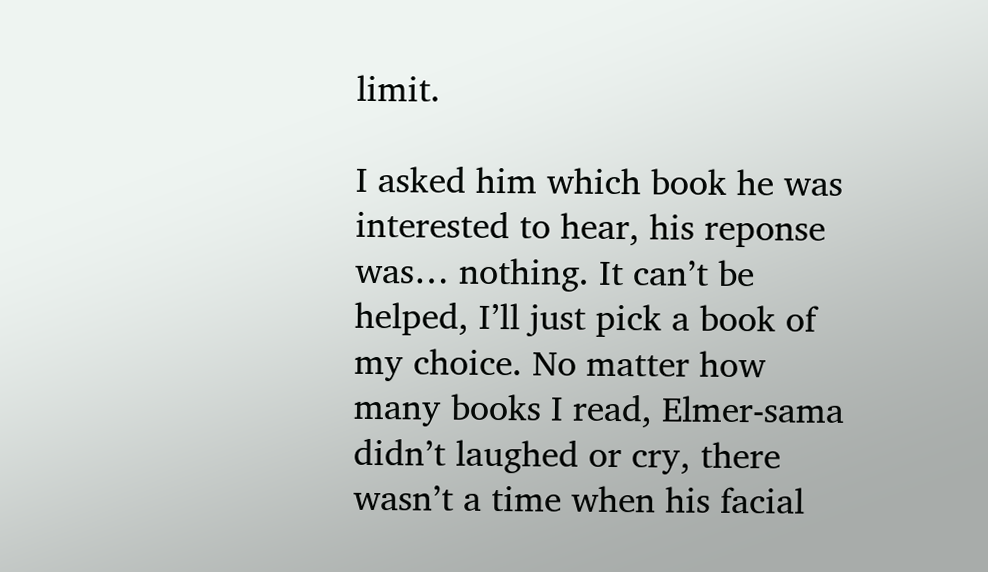limit.

I asked him which book he was interested to hear, his reponse was… nothing. It can’t be helped, I’ll just pick a book of my choice. No matter how many books I read, Elmer-sama didn’t laughed or cry, there wasn’t a time when his facial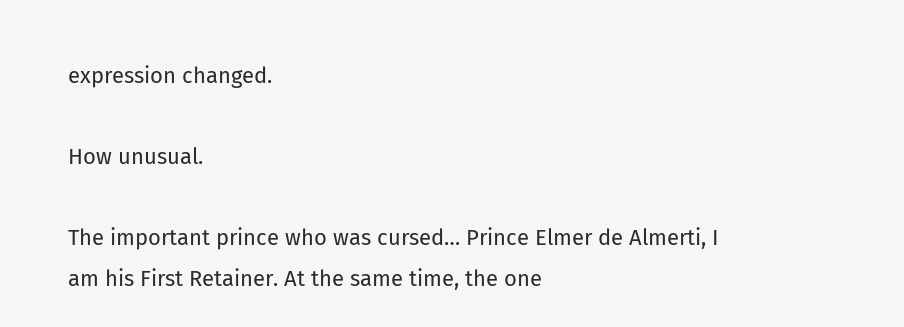expression changed.

How unusual.

The important prince who was cursed… Prince Elmer de Almerti, I am his First Retainer. At the same time, the one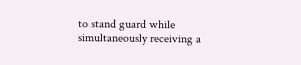to stand guard while simultaneously receiving a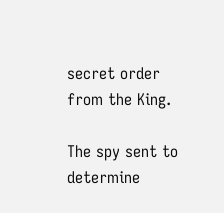secret order from the King.

The spy sent to determine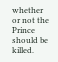whether or not the Prince should be killed.